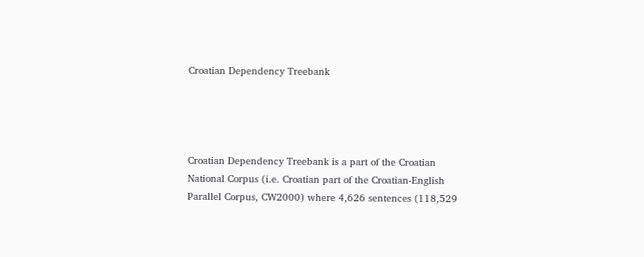Croatian Dependency Treebank




Croatian Dependency Treebank is a part of the Croatian National Corpus (i.e. Croatian part of the Croatian-English Parallel Corpus, CW2000) where 4,626 sentences (118,529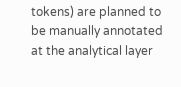tokens) are planned to be manually annotated at the analytical layer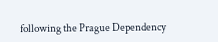following the Prague Dependency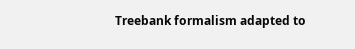Treebank formalism adapted to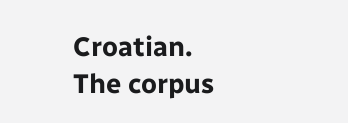Croatian. The corpus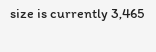size is currently 3,465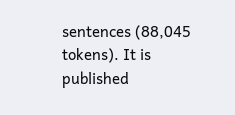sentences (88,045 tokens). It is published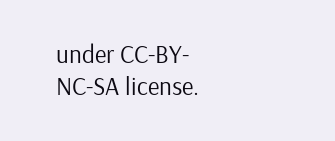under CC-BY-NC-SA license.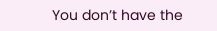You don’t have the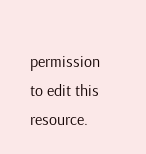permission to edit this resource.